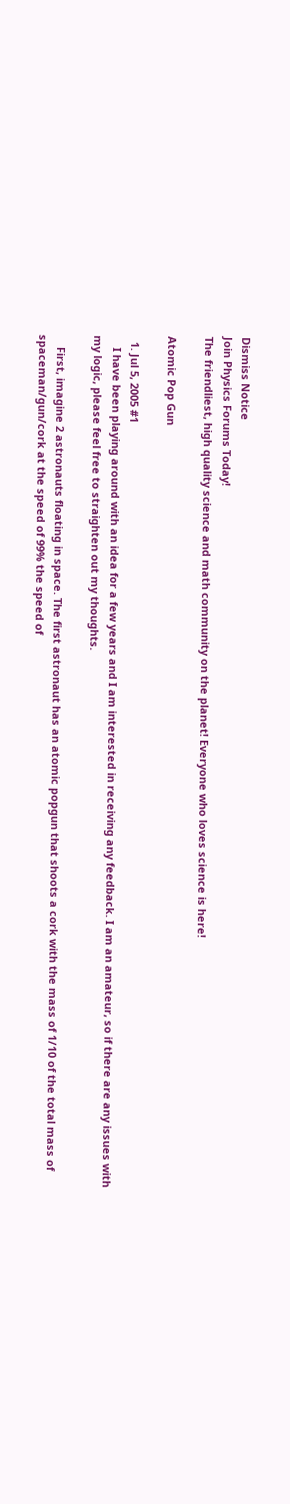Dismiss Notice
Join Physics Forums Today!
The friendliest, high quality science and math community on the planet! Everyone who loves science is here!

Atomic Pop Gun

  1. Jul 5, 2005 #1
    I have been playing around with an idea for a few years and I am interested in receiving any feedback. I am an amateur, so if there are any issues with my logic, please feel free to straighten out my thoughts.

    First, imagine 2 astronauts floating in space. The first astronaut has an atomic popgun that shoots a cork with the mass of 1/10 of the total mass of spaceman/gun/cork at the speed of 99% the speed of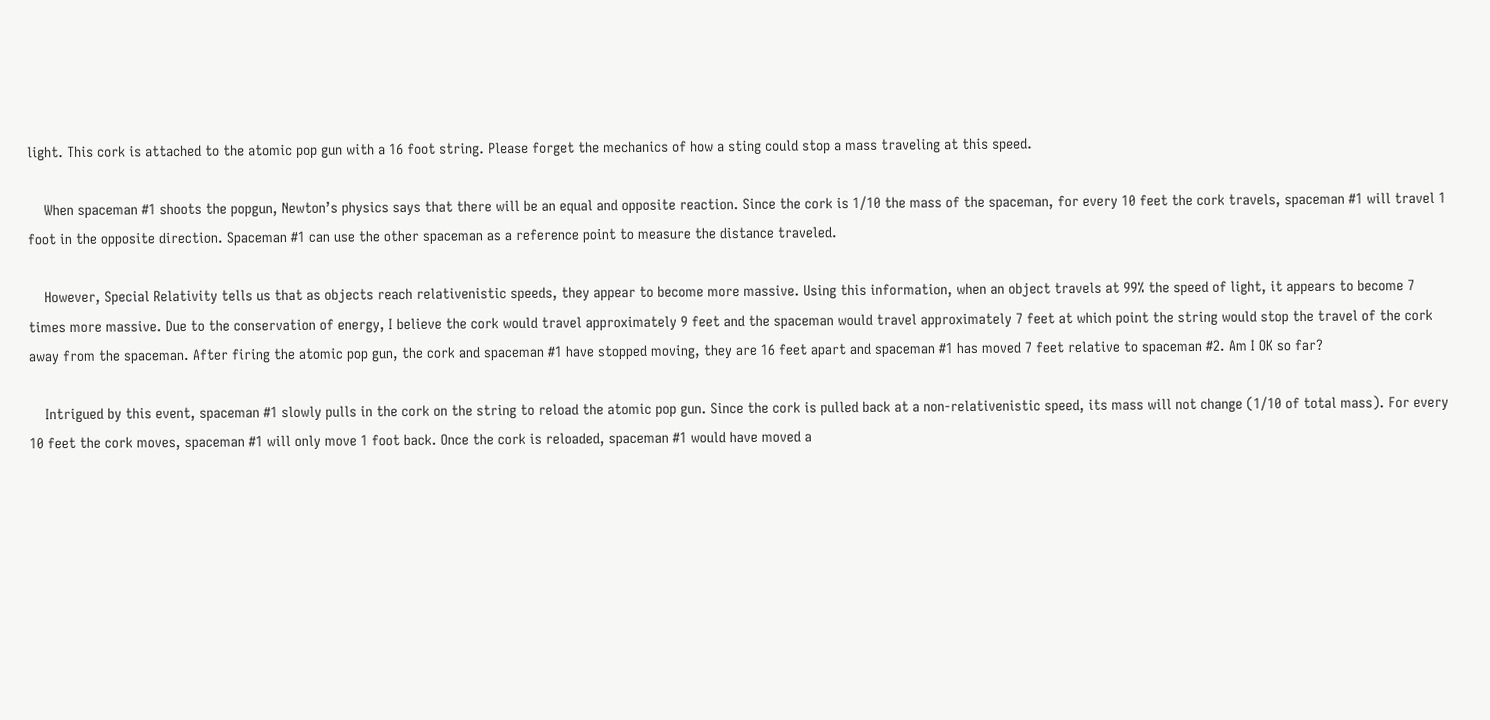light. This cork is attached to the atomic pop gun with a 16 foot string. Please forget the mechanics of how a sting could stop a mass traveling at this speed.

    When spaceman #1 shoots the popgun, Newton’s physics says that there will be an equal and opposite reaction. Since the cork is 1/10 the mass of the spaceman, for every 10 feet the cork travels, spaceman #1 will travel 1 foot in the opposite direction. Spaceman #1 can use the other spaceman as a reference point to measure the distance traveled.

    However, Special Relativity tells us that as objects reach relativenistic speeds, they appear to become more massive. Using this information, when an object travels at 99% the speed of light, it appears to become 7 times more massive. Due to the conservation of energy, I believe the cork would travel approximately 9 feet and the spaceman would travel approximately 7 feet at which point the string would stop the travel of the cork away from the spaceman. After firing the atomic pop gun, the cork and spaceman #1 have stopped moving, they are 16 feet apart and spaceman #1 has moved 7 feet relative to spaceman #2. Am I OK so far?

    Intrigued by this event, spaceman #1 slowly pulls in the cork on the string to reload the atomic pop gun. Since the cork is pulled back at a non-relativenistic speed, its mass will not change (1/10 of total mass). For every 10 feet the cork moves, spaceman #1 will only move 1 foot back. Once the cork is reloaded, spaceman #1 would have moved a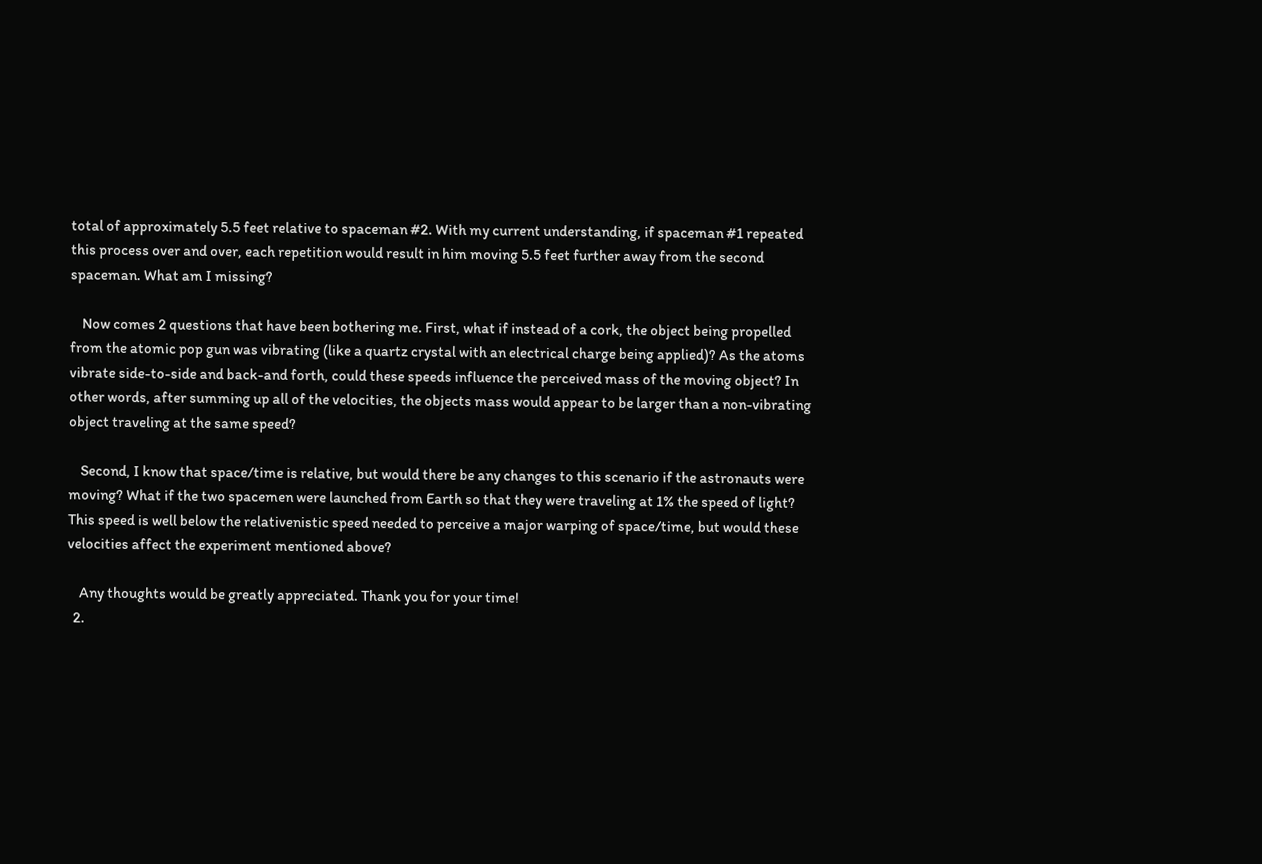total of approximately 5.5 feet relative to spaceman #2. With my current understanding, if spaceman #1 repeated this process over and over, each repetition would result in him moving 5.5 feet further away from the second spaceman. What am I missing?

    Now comes 2 questions that have been bothering me. First, what if instead of a cork, the object being propelled from the atomic pop gun was vibrating (like a quartz crystal with an electrical charge being applied)? As the atoms vibrate side-to-side and back-and forth, could these speeds influence the perceived mass of the moving object? In other words, after summing up all of the velocities, the objects mass would appear to be larger than a non-vibrating object traveling at the same speed?

    Second, I know that space/time is relative, but would there be any changes to this scenario if the astronauts were moving? What if the two spacemen were launched from Earth so that they were traveling at 1% the speed of light? This speed is well below the relativenistic speed needed to perceive a major warping of space/time, but would these velocities affect the experiment mentioned above?

    Any thoughts would be greatly appreciated. Thank you for your time!
  2.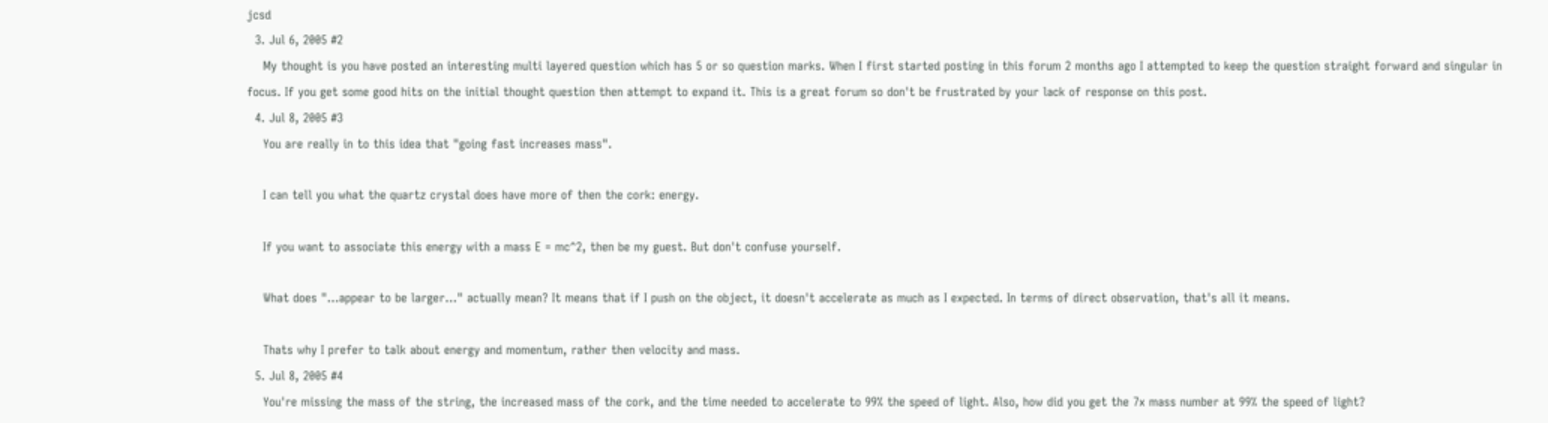jcsd
  3. Jul 6, 2005 #2
    My thought is you have posted an interesting multi layered question which has 5 or so question marks. When I first started posting in this forum 2 months ago I attempted to keep the question straight forward and singular in focus. If you get some good hits on the initial thought question then attempt to expand it. This is a great forum so don't be frustrated by your lack of response on this post.
  4. Jul 8, 2005 #3
    You are really in to this idea that "going fast increases mass".

    I can tell you what the quartz crystal does have more of then the cork: energy.

    If you want to associate this energy with a mass E = mc^2, then be my guest. But don't confuse yourself.

    What does "...appear to be larger..." actually mean? It means that if I push on the object, it doesn't accelerate as much as I expected. In terms of direct observation, that's all it means.

    Thats why I prefer to talk about energy and momentum, rather then velocity and mass.
  5. Jul 8, 2005 #4
    You're missing the mass of the string, the increased mass of the cork, and the time needed to accelerate to 99% the speed of light. Also, how did you get the 7x mass number at 99% the speed of light?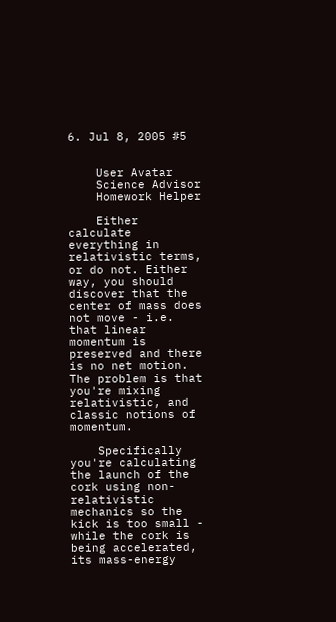6. Jul 8, 2005 #5


    User Avatar
    Science Advisor
    Homework Helper

    Either calculate everything in relativistic terms, or do not. Either way, you should discover that the center of mass does not move - i.e. that linear momentum is preserved and there is no net motion. The problem is that you're mixing relativistic, and classic notions of momentum.

    Specifically you're calculating the launch of the cork using non-relativistic mechanics so the kick is too small - while the cork is being accelerated, its mass-energy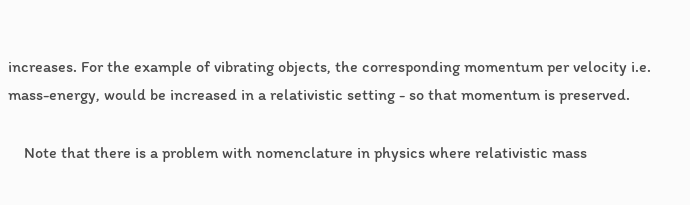increases. For the example of vibrating objects, the corresponding momentum per velocity i.e. mass-energy, would be increased in a relativistic setting - so that momentum is preserved.

    Note that there is a problem with nomenclature in physics where relativistic mass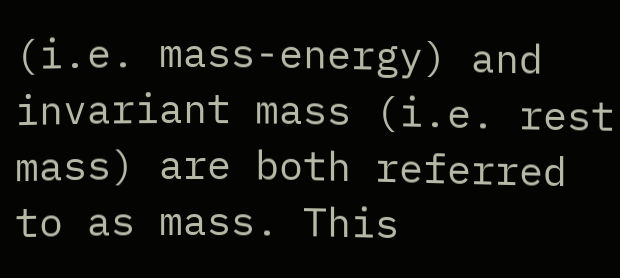(i.e. mass-energy) and invariant mass (i.e. rest mass) are both referred to as mass. This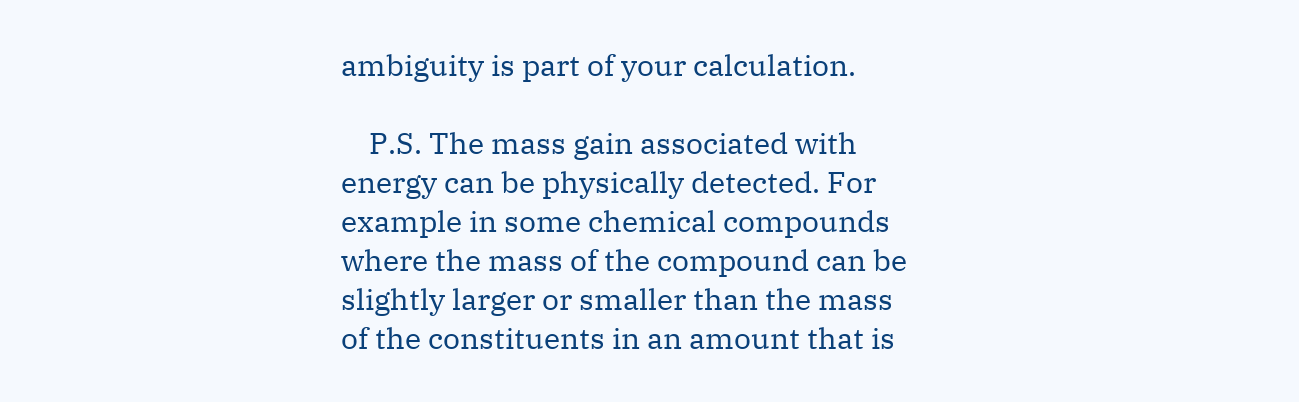ambiguity is part of your calculation.

    P.S. The mass gain associated with energy can be physically detected. For example in some chemical compounds where the mass of the compound can be slightly larger or smaller than the mass of the constituents in an amount that is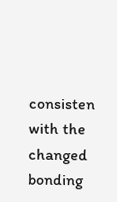consisten with the changed bonding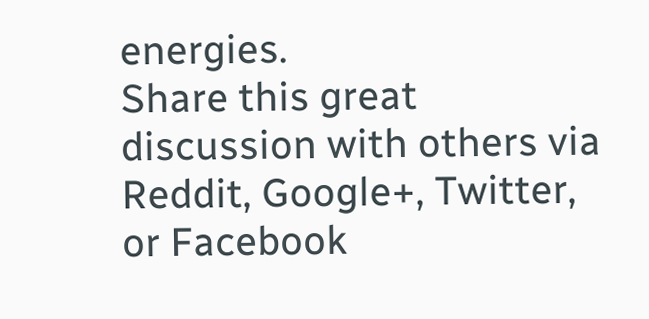energies.
Share this great discussion with others via Reddit, Google+, Twitter, or Facebook